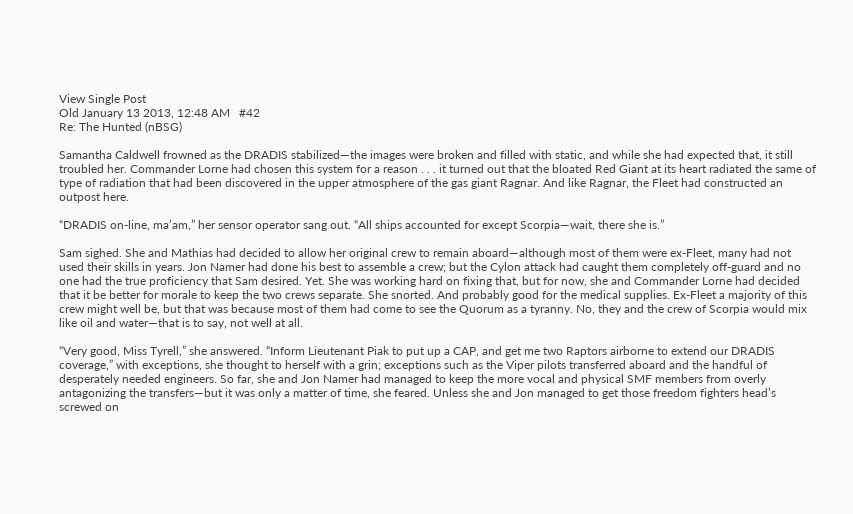View Single Post
Old January 13 2013, 12:48 AM   #42
Re: The Hunted (nBSG)

Samantha Caldwell frowned as the DRADIS stabilized—the images were broken and filled with static, and while she had expected that, it still troubled her. Commander Lorne had chosen this system for a reason . . . it turned out that the bloated Red Giant at its heart radiated the same of type of radiation that had been discovered in the upper atmosphere of the gas giant Ragnar. And like Ragnar, the Fleet had constructed an outpost here.

“DRADIS on-line, ma’am,” her sensor operator sang out. “All ships accounted for except Scorpia—wait, there she is.”

Sam sighed. She and Mathias had decided to allow her original crew to remain aboard—although most of them were ex-Fleet, many had not used their skills in years. Jon Namer had done his best to assemble a crew; but the Cylon attack had caught them completely off-guard and no one had the true proficiency that Sam desired. Yet. She was working hard on fixing that, but for now, she and Commander Lorne had decided that it be better for morale to keep the two crews separate. She snorted. And probably good for the medical supplies. Ex-Fleet a majority of this crew might well be, but that was because most of them had come to see the Quorum as a tyranny. No, they and the crew of Scorpia would mix like oil and water—that is to say, not well at all.

“Very good, Miss Tyrell,” she answered. “Inform Lieutenant Piak to put up a CAP, and get me two Raptors airborne to extend our DRADIS coverage,” with exceptions, she thought to herself with a grin; exceptions such as the Viper pilots transferred aboard and the handful of desperately needed engineers. So far, she and Jon Namer had managed to keep the more vocal and physical SMF members from overly antagonizing the transfers—but it was only a matter of time, she feared. Unless she and Jon managed to get those freedom fighters head’s screwed on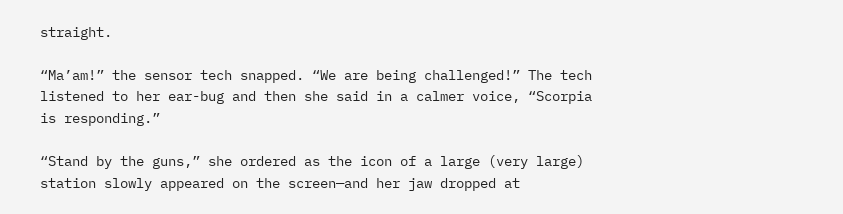straight.

“Ma’am!” the sensor tech snapped. “We are being challenged!” The tech listened to her ear-bug and then she said in a calmer voice, “Scorpia is responding.”

“Stand by the guns,” she ordered as the icon of a large (very large) station slowly appeared on the screen—and her jaw dropped at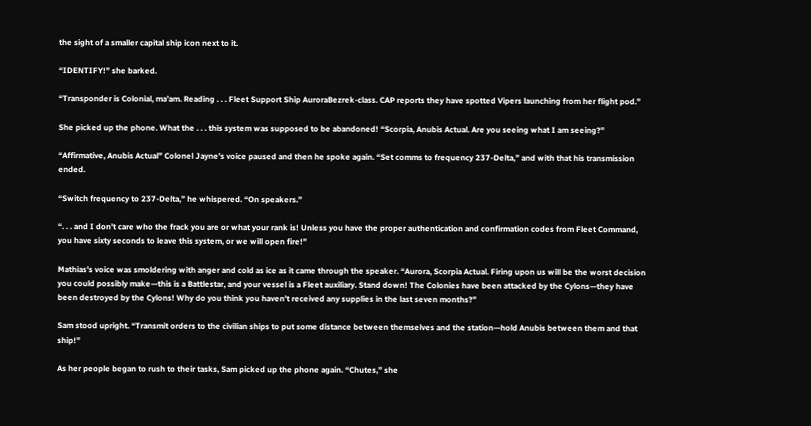the sight of a smaller capital ship icon next to it.

“IDENTIFY!” she barked.

“Transponder is Colonial, ma’am. Reading . . . Fleet Support Ship AuroraBezrek-class. CAP reports they have spotted Vipers launching from her flight pod.”

She picked up the phone. What the . . . this system was supposed to be abandoned! “Scorpia, Anubis Actual. Are you seeing what I am seeing?”

“Affirmative, Anubis Actual” Colonel Jayne’s voice paused and then he spoke again. “Set comms to frequency 237-Delta,” and with that his transmission ended.

“Switch frequency to 237-Delta,” he whispered. “On speakers.”

“. . . and I don’t care who the frack you are or what your rank is! Unless you have the proper authentication and confirmation codes from Fleet Command, you have sixty seconds to leave this system, or we will open fire!”

Mathias’s voice was smoldering with anger and cold as ice as it came through the speaker. “Aurora, Scorpia Actual. Firing upon us will be the worst decision you could possibly make—this is a Battlestar, and your vessel is a Fleet auxiliary. Stand down! The Colonies have been attacked by the Cylons—they have been destroyed by the Cylons! Why do you think you haven’t received any supplies in the last seven months?”

Sam stood upright. “Transmit orders to the civilian ships to put some distance between themselves and the station—hold Anubis between them and that ship!”

As her people began to rush to their tasks, Sam picked up the phone again. “Chutes,” she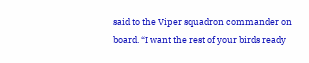said to the Viper squadron commander on board. “I want the rest of your birds ready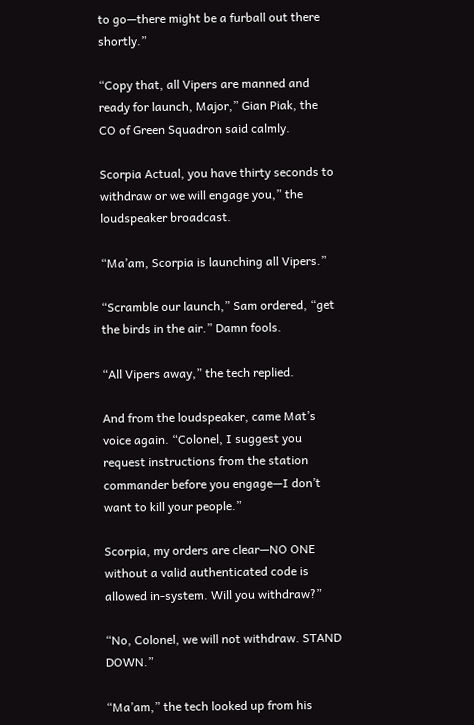to go—there might be a furball out there shortly.”

“Copy that, all Vipers are manned and ready for launch, Major,” Gian Piak, the CO of Green Squadron said calmly.

Scorpia Actual, you have thirty seconds to withdraw or we will engage you,” the loudspeaker broadcast.

“Ma’am, Scorpia is launching all Vipers.”

“Scramble our launch,” Sam ordered, “get the birds in the air.” Damn fools.

“All Vipers away,” the tech replied.

And from the loudspeaker, came Mat’s voice again. “Colonel, I suggest you request instructions from the station commander before you engage—I don’t want to kill your people.”

Scorpia, my orders are clear—NO ONE without a valid authenticated code is allowed in-system. Will you withdraw?”

“No, Colonel, we will not withdraw. STAND DOWN.”

“Ma’am,” the tech looked up from his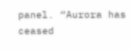panel. “Aurora has ceased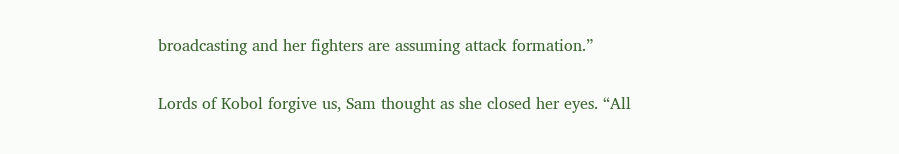broadcasting and her fighters are assuming attack formation.”

Lords of Kobol forgive us, Sam thought as she closed her eyes. “All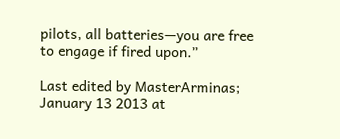pilots, all batteries—you are free to engage if fired upon.”

Last edited by MasterArminas; January 13 2013 at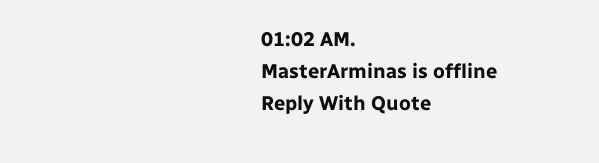01:02 AM.
MasterArminas is offline   Reply With Quote